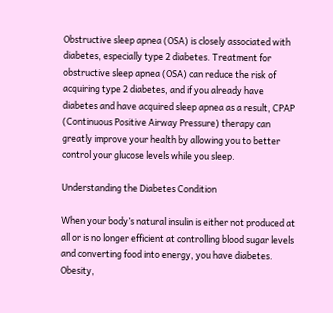Obstructive sleep apnea (OSA) is closely associated with diabetes, especially type 2 diabetes. Treatment for obstructive sleep apnea (OSA) can reduce the risk of acquiring type 2 diabetes, and if you already have diabetes and have acquired sleep apnea as a result, CPAP (Continuous Positive Airway Pressure) therapy can greatly improve your health by allowing you to better control your glucose levels while you sleep.

Understanding the Diabetes Condition

When your body’s natural insulin is either not produced at all or is no longer efficient at controlling blood sugar levels and converting food into energy, you have diabetes. Obesity,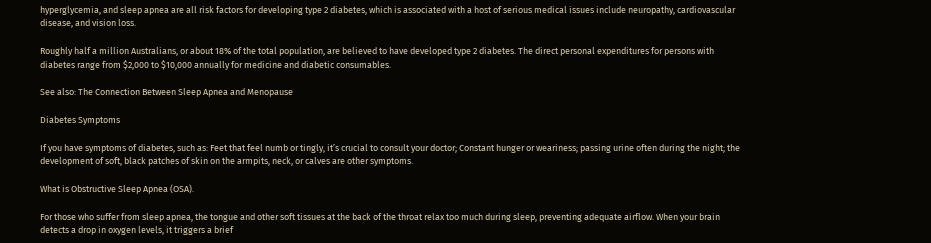hyperglycemia, and sleep apnea are all risk factors for developing type 2 diabetes, which is associated with a host of serious medical issues include neuropathy, cardiovascular disease, and vision loss.

Roughly half a million Australians, or about 18% of the total population, are believed to have developed type 2 diabetes. The direct personal expenditures for persons with diabetes range from $2,000 to $10,000 annually for medicine and diabetic consumables.

See also: The Connection Between Sleep Apnea and Menopause

Diabetes Symptoms

If you have symptoms of diabetes, such as: Feet that feel numb or tingly, it’s crucial to consult your doctor; Constant hunger or weariness; passing urine often during the night; the development of soft, black patches of skin on the armpits, neck, or calves are other symptoms.

What is Obstructive Sleep Apnea (OSA).

For those who suffer from sleep apnea, the tongue and other soft tissues at the back of the throat relax too much during sleep, preventing adequate airflow. When your brain detects a drop in oxygen levels, it triggers a brief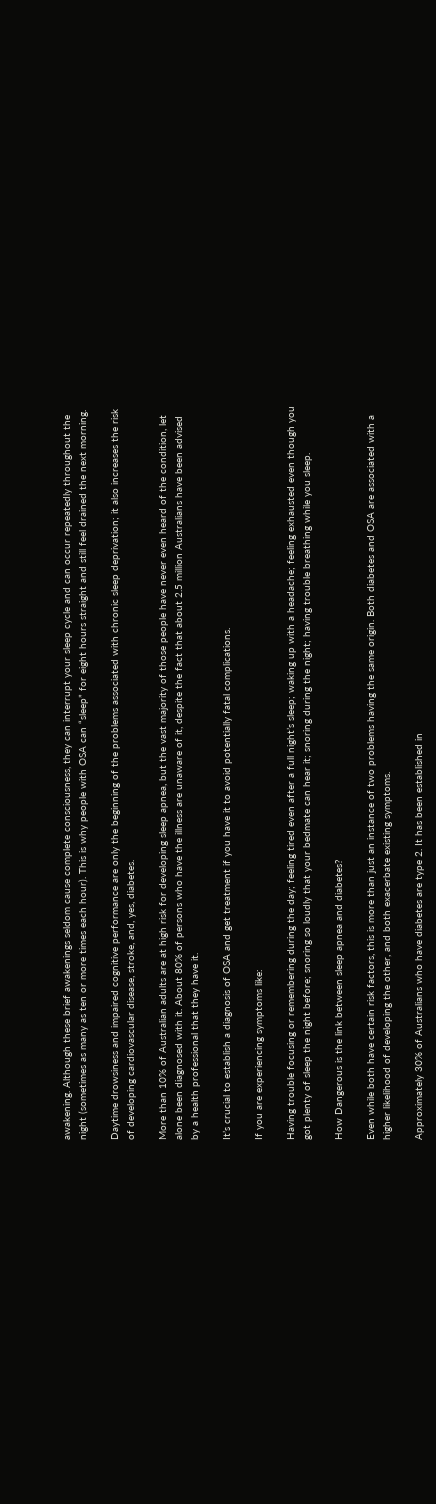awakening. Although these brief awakenings seldom cause complete consciousness, they can interrupt your sleep cycle and can occur repeatedly throughout the night (sometimes as many as ten or more times each hour). This is why people with OSA can “sleep” for eight hours straight and still feel drained the next morning.

Daytime drowsiness and impaired cognitive performance are only the beginning of the problems associated with chronic sleep deprivation; it also increases the risk of developing cardiovascular disease, stroke, and, yes, diabetes.

More than 10% of Australian adults are at high risk for developing sleep apnea, but the vast majority of those people have never even heard of the condition, let alone been diagnosed with it. About 80% of persons who have the illness are unaware of it, despite the fact that about 2.5 million Australians have been advised by a health professional that they have it.

It’s crucial to establish a diagnosis of OSA and get treatment if you have it to avoid potentially fatal complications.

If you are experiencing symptoms like:

Having trouble focusing or remembering during the day; feeling tired even after a full night’s sleep; waking up with a headache; feeling exhausted even though you got plenty of sleep the night before; snoring so loudly that your bedmate can hear it; snoring during the night; having trouble breathing while you sleep.

How Dangerous is the link between sleep apnea and diabetes?

Even while both have certain risk factors, this is more than just an instance of two problems having the same origin. Both diabetes and OSA are associated with a higher likelihood of developing the other, and both exacerbate existing symptoms.

Approximately 30% of Australians who have diabetes are type 2. It has been established in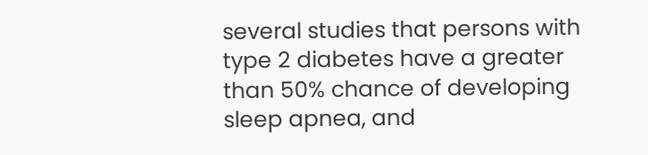several studies that persons with type 2 diabetes have a greater than 50% chance of developing sleep apnea, and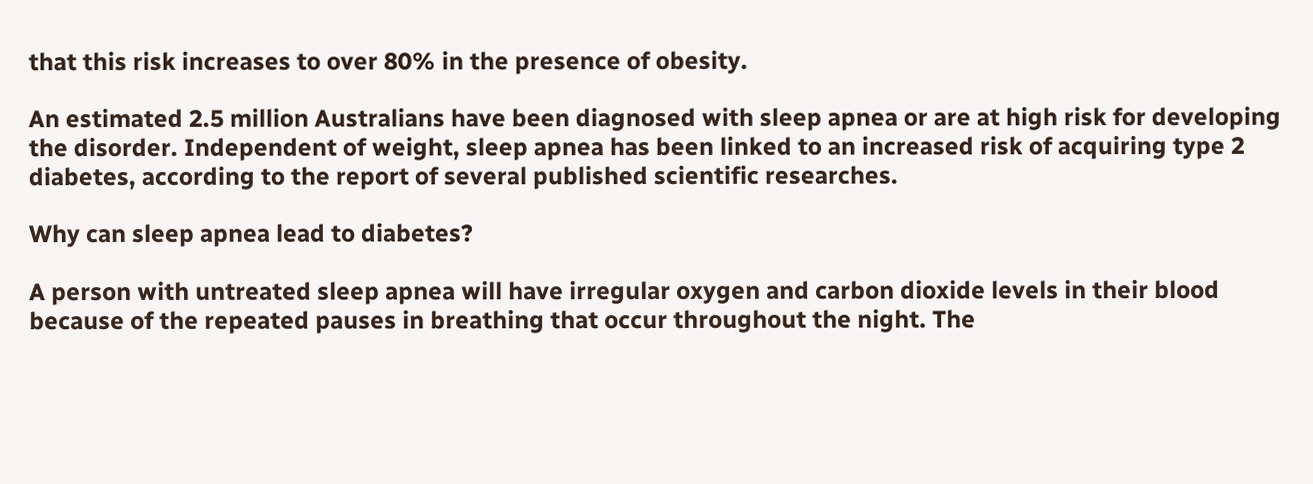that this risk increases to over 80% in the presence of obesity.

An estimated 2.5 million Australians have been diagnosed with sleep apnea or are at high risk for developing the disorder. Independent of weight, sleep apnea has been linked to an increased risk of acquiring type 2 diabetes, according to the report of several published scientific researches.

Why can sleep apnea lead to diabetes?

A person with untreated sleep apnea will have irregular oxygen and carbon dioxide levels in their blood because of the repeated pauses in breathing that occur throughout the night. The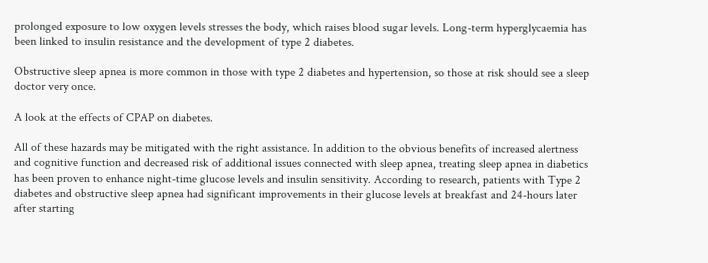prolonged exposure to low oxygen levels stresses the body, which raises blood sugar levels. Long-term hyperglycaemia has been linked to insulin resistance and the development of type 2 diabetes.

Obstructive sleep apnea is more common in those with type 2 diabetes and hypertension, so those at risk should see a sleep doctor very once.

A look at the effects of CPAP on diabetes.

All of these hazards may be mitigated with the right assistance. In addition to the obvious benefits of increased alertness and cognitive function and decreased risk of additional issues connected with sleep apnea, treating sleep apnea in diabetics has been proven to enhance night-time glucose levels and insulin sensitivity. According to research, patients with Type 2 diabetes and obstructive sleep apnea had significant improvements in their glucose levels at breakfast and 24-hours later after starting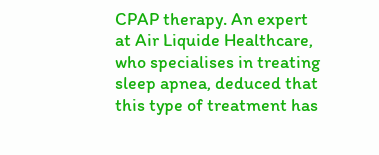CPAP therapy. An expert at Air Liquide Healthcare, who specialises in treating sleep apnea, deduced that this type of treatment has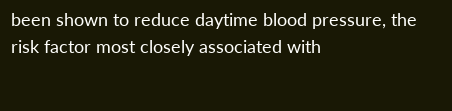been shown to reduce daytime blood pressure, the risk factor most closely associated with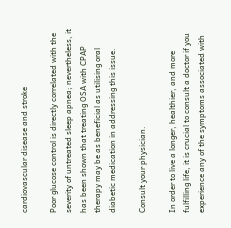cardiovascular disease and stroke

Poor glucose control is directly correlated with the severity of untreated sleep apnea; nevertheless, it has been shown that treating OSA with CPAP therapy may be as beneficial as utilising oral diabetic medication in addressing this issue.

Consult your physician.

In order to live a longer, healthier, and more fulfilling life, it is crucial to consult a doctor if you experience any of the symptoms associated with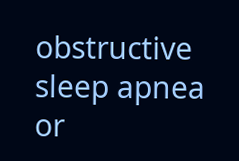obstructive sleep apnea or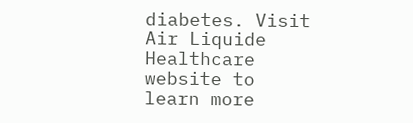diabetes. Visit Air Liquide Healthcare website to learn more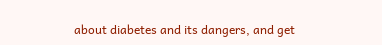about diabetes and its dangers, and get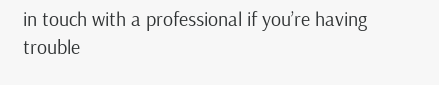in touch with a professional if you’re having trouble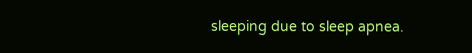sleeping due to sleep apnea.